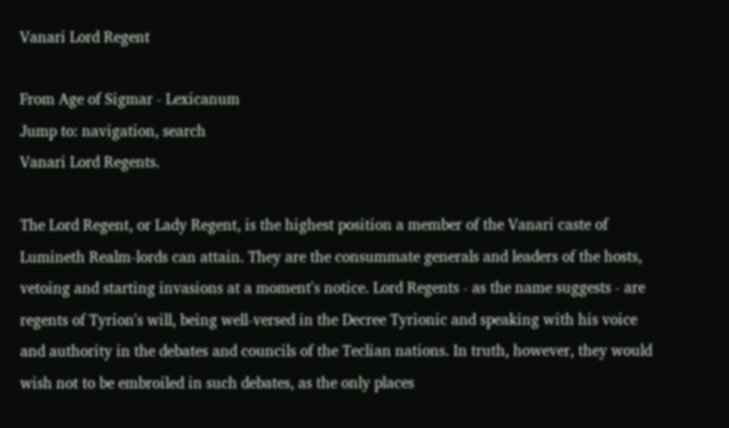Vanari Lord Regent

From Age of Sigmar - Lexicanum
Jump to: navigation, search
Vanari Lord Regents.

The Lord Regent, or Lady Regent, is the highest position a member of the Vanari caste of Lumineth Realm-lords can attain. They are the consummate generals and leaders of the hosts, vetoing and starting invasions at a moment's notice. Lord Regents - as the name suggests - are regents of Tyrion's will, being well-versed in the Decree Tyrionic and speaking with his voice and authority in the debates and councils of the Teclian nations. In truth, however, they would wish not to be embroiled in such debates, as the only places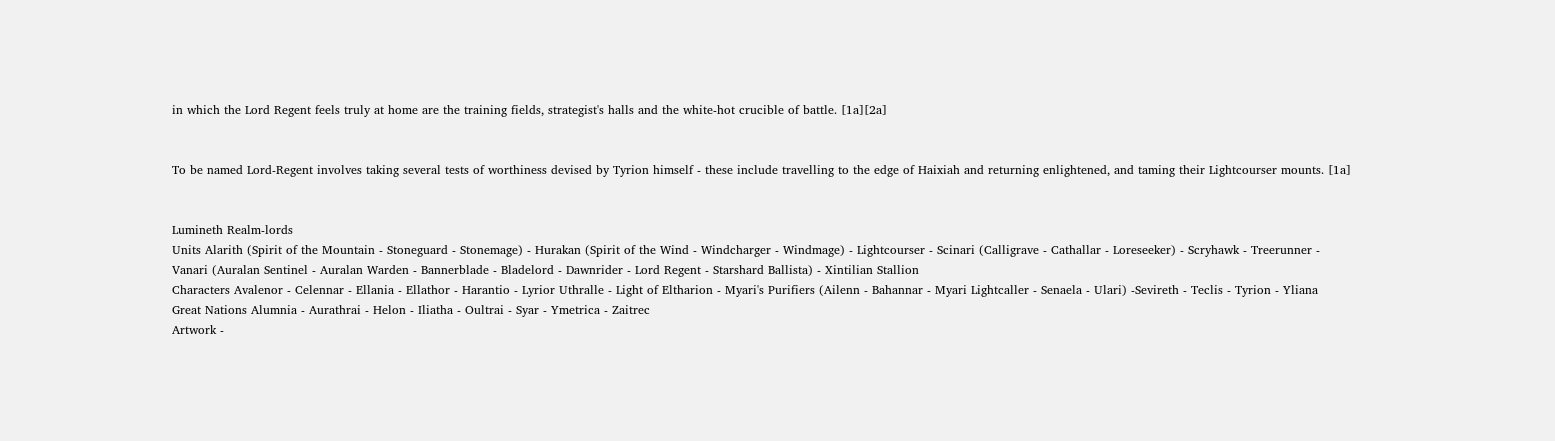in which the Lord Regent feels truly at home are the training fields, strategist's halls and the white-hot crucible of battle. [1a][2a]


To be named Lord-Regent involves taking several tests of worthiness devised by Tyrion himself - these include travelling to the edge of Haixiah and returning enlightened, and taming their Lightcourser mounts. [1a]


Lumineth Realm-lords
Units Alarith (Spirit of the Mountain - Stoneguard - Stonemage) - Hurakan (Spirit of the Wind - Windcharger - Windmage) - Lightcourser - Scinari (Calligrave - Cathallar - Loreseeker) - Scryhawk - Treerunner - Vanari (Auralan Sentinel - Auralan Warden - Bannerblade - Bladelord - Dawnrider - Lord Regent - Starshard Ballista) - Xintilian Stallion
Characters Avalenor - Celennar - Ellania - Ellathor - Harantio - Lyrior Uthralle - Light of Eltharion - Myari's Purifiers (Ailenn - Bahannar - Myari Lightcaller - Senaela - Ulari) -Sevireth - Teclis - Tyrion - Yliana
Great Nations Alumnia - Aurathrai - Helon - Iliatha - Oultrai - Syar - Ymetrica - Zaitrec
Artwork -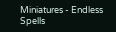Miniatures - Endless Spells